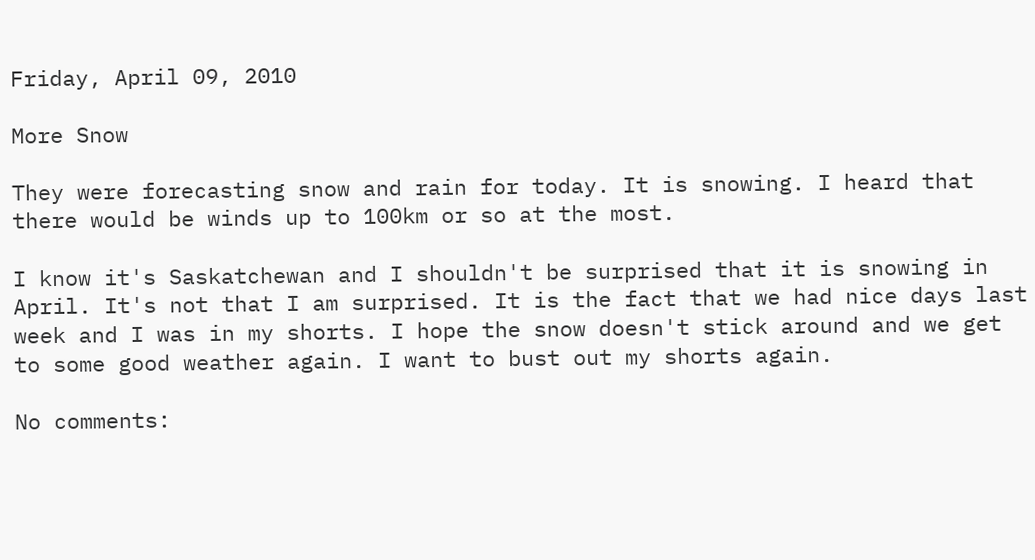Friday, April 09, 2010

More Snow

They were forecasting snow and rain for today. It is snowing. I heard that there would be winds up to 100km or so at the most.

I know it's Saskatchewan and I shouldn't be surprised that it is snowing in April. It's not that I am surprised. It is the fact that we had nice days last week and I was in my shorts. I hope the snow doesn't stick around and we get to some good weather again. I want to bust out my shorts again.

No comments: